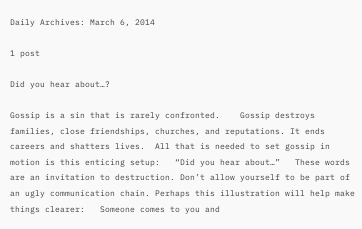Daily Archives: March 6, 2014

1 post

Did you hear about…?

Gossip is a sin that is rarely confronted.    Gossip destroys families, close friendships, churches, and reputations. It ends careers and shatters lives.  All that is needed to set gossip in motion is this enticing setup:   “Did you hear about…”   These words are an invitation to destruction. Don’t allow yourself to be part of an ugly communication chain. Perhaps this illustration will help make things clearer:   Someone comes to you and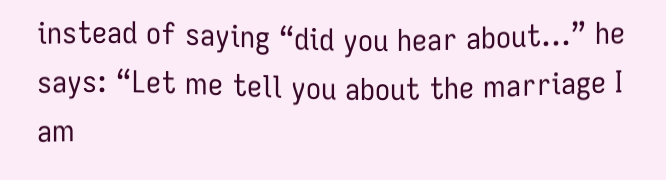instead of saying “did you hear about…” he says: “Let me tell you about the marriage I am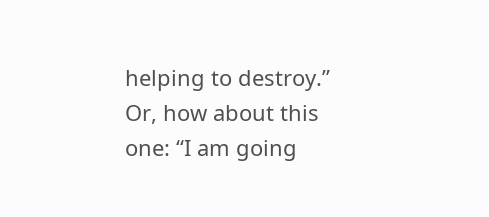helping to destroy.”     Or, how about this one: “I am going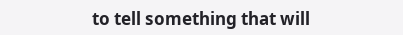to tell something that will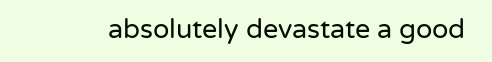absolutely devastate a good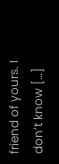friend of yours. I don’t know […]